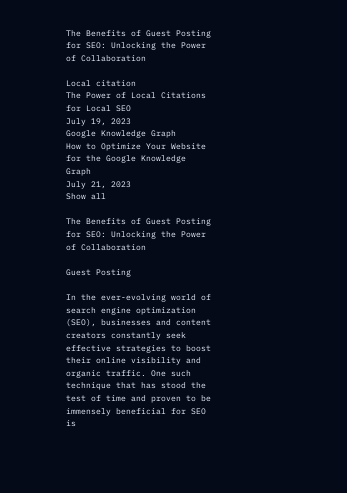The Benefits of Guest Posting for SEO: Unlocking the Power of Collaboration

Local citation
The Power of Local Citations for Local SEO
July 19, 2023
Google Knowledge Graph
How to Optimize Your Website for the Google Knowledge Graph
July 21, 2023
Show all

The Benefits of Guest Posting for SEO: Unlocking the Power of Collaboration

Guest Posting

In the ever-evolving world of search engine optimization (SEO), businesses and content creators constantly seek effective strategies to boost their online visibility and organic traffic. One such technique that has stood the test of time and proven to be immensely beneficial for SEO is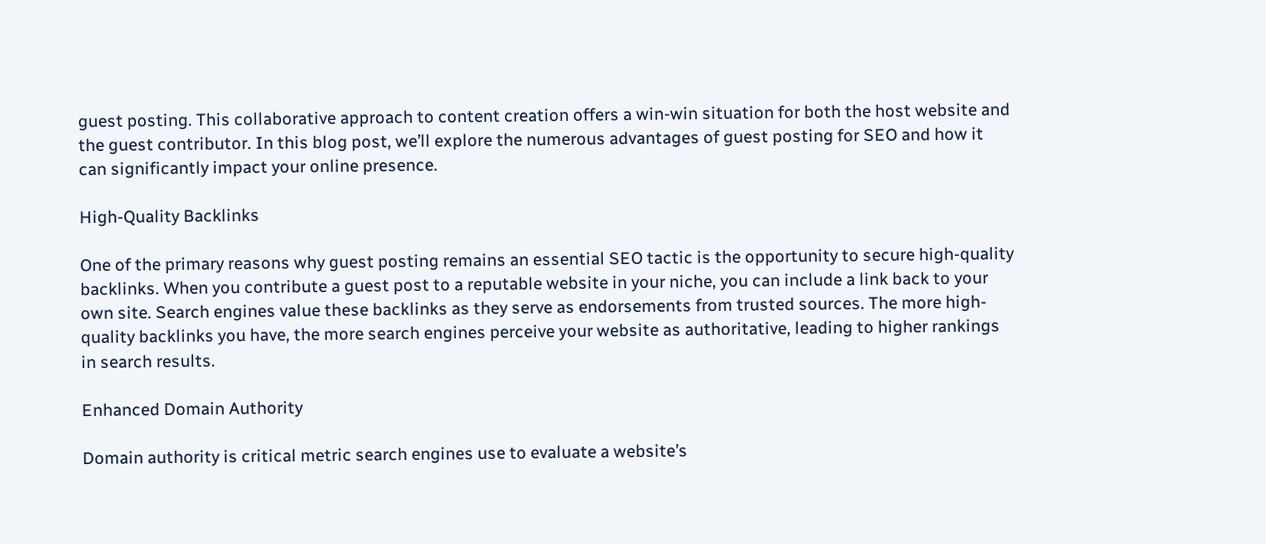guest posting. This collaborative approach to content creation offers a win-win situation for both the host website and the guest contributor. In this blog post, we’ll explore the numerous advantages of guest posting for SEO and how it can significantly impact your online presence.

High-Quality Backlinks

One of the primary reasons why guest posting remains an essential SEO tactic is the opportunity to secure high-quality backlinks. When you contribute a guest post to a reputable website in your niche, you can include a link back to your own site. Search engines value these backlinks as they serve as endorsements from trusted sources. The more high-quality backlinks you have, the more search engines perceive your website as authoritative, leading to higher rankings in search results.

Enhanced Domain Authority

Domain authority is critical metric search engines use to evaluate a website’s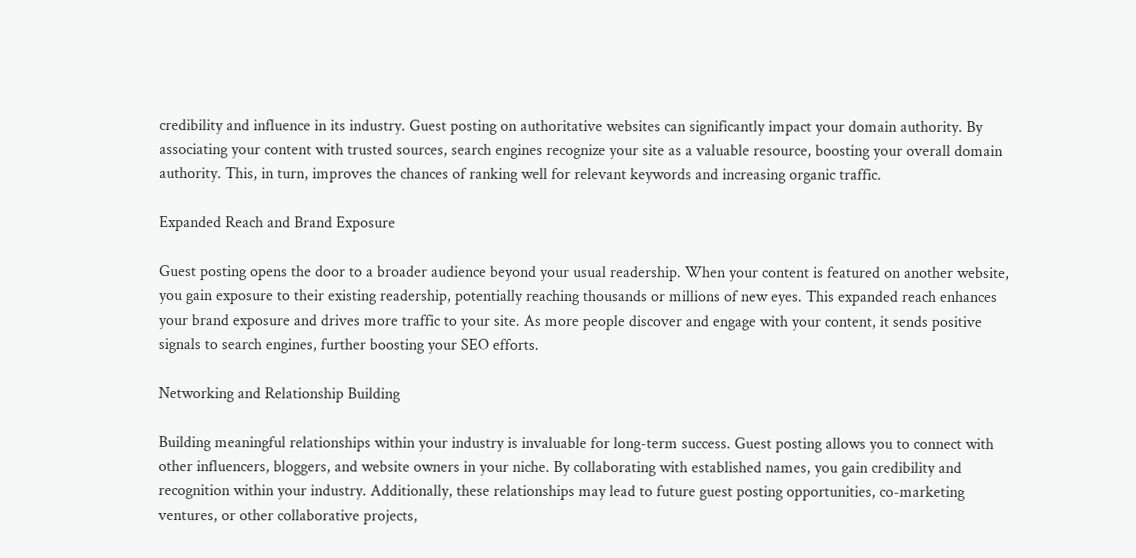credibility and influence in its industry. Guest posting on authoritative websites can significantly impact your domain authority. By associating your content with trusted sources, search engines recognize your site as a valuable resource, boosting your overall domain authority. This, in turn, improves the chances of ranking well for relevant keywords and increasing organic traffic.

Expanded Reach and Brand Exposure

Guest posting opens the door to a broader audience beyond your usual readership. When your content is featured on another website, you gain exposure to their existing readership, potentially reaching thousands or millions of new eyes. This expanded reach enhances your brand exposure and drives more traffic to your site. As more people discover and engage with your content, it sends positive signals to search engines, further boosting your SEO efforts.

Networking and Relationship Building

Building meaningful relationships within your industry is invaluable for long-term success. Guest posting allows you to connect with other influencers, bloggers, and website owners in your niche. By collaborating with established names, you gain credibility and recognition within your industry. Additionally, these relationships may lead to future guest posting opportunities, co-marketing ventures, or other collaborative projects,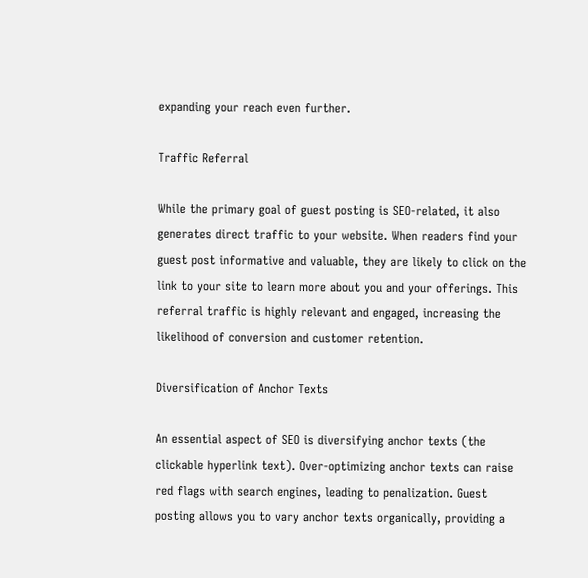expanding your reach even further.

Traffic Referral

While the primary goal of guest posting is SEO-related, it also generates direct traffic to your website. When readers find your guest post informative and valuable, they are likely to click on the link to your site to learn more about you and your offerings. This referral traffic is highly relevant and engaged, increasing the likelihood of conversion and customer retention.

Diversification of Anchor Texts

An essential aspect of SEO is diversifying anchor texts (the clickable hyperlink text). Over-optimizing anchor texts can raise red flags with search engines, leading to penalization. Guest posting allows you to vary anchor texts organically, providing a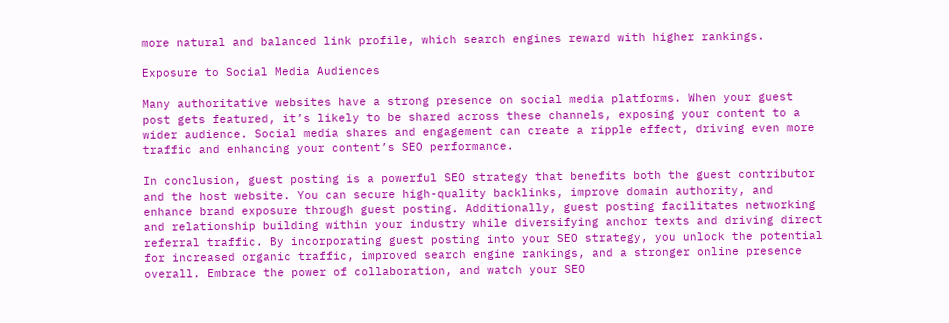more natural and balanced link profile, which search engines reward with higher rankings.

Exposure to Social Media Audiences

Many authoritative websites have a strong presence on social media platforms. When your guest post gets featured, it’s likely to be shared across these channels, exposing your content to a wider audience. Social media shares and engagement can create a ripple effect, driving even more traffic and enhancing your content’s SEO performance.

In conclusion, guest posting is a powerful SEO strategy that benefits both the guest contributor and the host website. You can secure high-quality backlinks, improve domain authority, and enhance brand exposure through guest posting. Additionally, guest posting facilitates networking and relationship building within your industry while diversifying anchor texts and driving direct referral traffic. By incorporating guest posting into your SEO strategy, you unlock the potential for increased organic traffic, improved search engine rankings, and a stronger online presence overall. Embrace the power of collaboration, and watch your SEO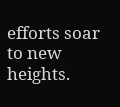efforts soar to new heights.